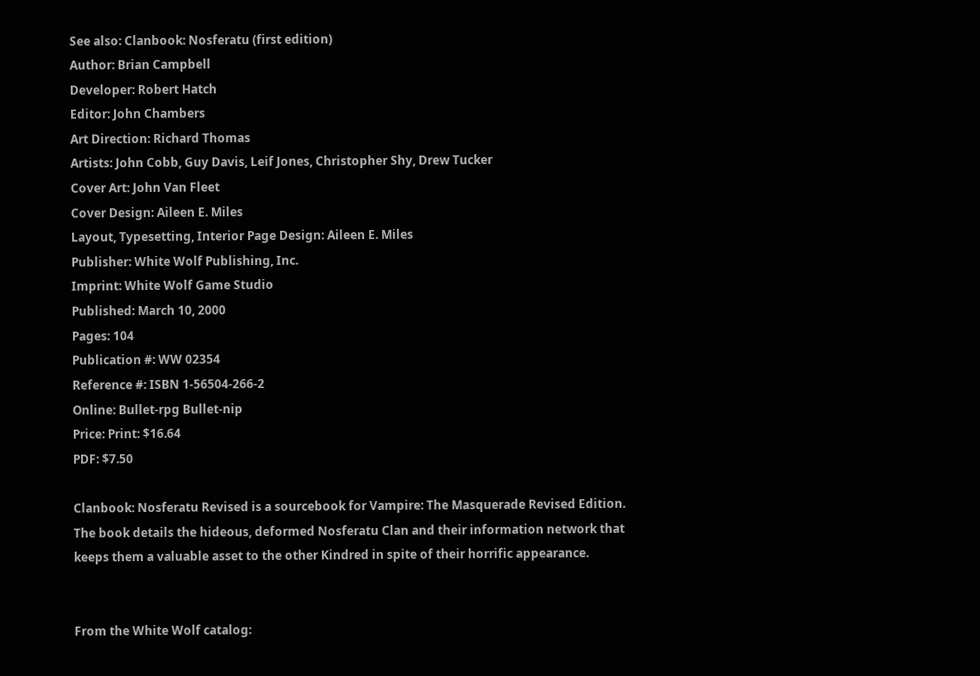See also: Clanbook: Nosferatu (first edition)
Author: Brian Campbell
Developer: Robert Hatch
Editor: John Chambers
Art Direction: Richard Thomas
Artists: John Cobb, Guy Davis, Leif Jones, Christopher Shy, Drew Tucker
Cover Art: John Van Fleet
Cover Design: Aileen E. Miles
Layout, Typesetting, Interior Page Design: Aileen E. Miles
Publisher: White Wolf Publishing, Inc.
Imprint: White Wolf Game Studio
Published: March 10, 2000
Pages: 104
Publication #: WW 02354
Reference #: ISBN 1-56504-266-2
Online: Bullet-rpg Bullet-nip
Price: Print: $16.64
PDF: $7.50

Clanbook: Nosferatu Revised is a sourcebook for Vampire: The Masquerade Revised Edition. The book details the hideous, deformed Nosferatu Clan and their information network that keeps them a valuable asset to the other Kindred in spite of their horrific appearance.


From the White Wolf catalog: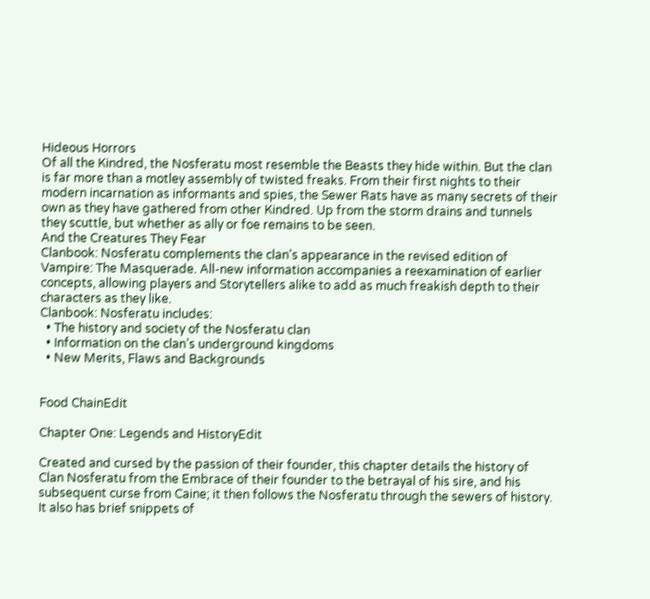Hideous Horrors
Of all the Kindred, the Nosferatu most resemble the Beasts they hide within. But the clan is far more than a motley assembly of twisted freaks. From their first nights to their modern incarnation as informants and spies, the Sewer Rats have as many secrets of their own as they have gathered from other Kindred. Up from the storm drains and tunnels they scuttle, but whether as ally or foe remains to be seen.
And the Creatures They Fear
Clanbook: Nosferatu complements the clan's appearance in the revised edition of Vampire: The Masquerade. All-new information accompanies a reexamination of earlier concepts, allowing players and Storytellers alike to add as much freakish depth to their characters as they like.
Clanbook: Nosferatu includes:
  • The history and society of the Nosferatu clan
  • Information on the clan’s underground kingdoms
  • New Merits, Flaws and Backgrounds


Food ChainEdit

Chapter One: Legends and HistoryEdit

Created and cursed by the passion of their founder, this chapter details the history of Clan Nosferatu from the Embrace of their founder to the betrayal of his sire, and his subsequent curse from Caine; it then follows the Nosferatu through the sewers of history. It also has brief snippets of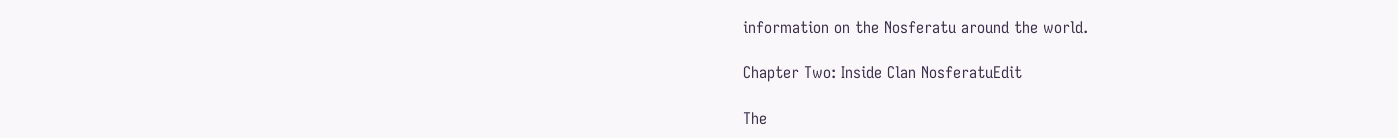information on the Nosferatu around the world.

Chapter Two: Inside Clan NosferatuEdit

The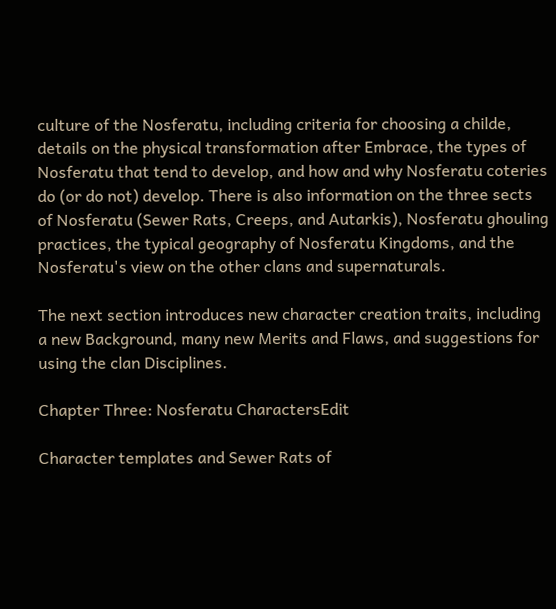culture of the Nosferatu, including criteria for choosing a childe, details on the physical transformation after Embrace, the types of Nosferatu that tend to develop, and how and why Nosferatu coteries do (or do not) develop. There is also information on the three sects of Nosferatu (Sewer Rats, Creeps, and Autarkis), Nosferatu ghouling practices, the typical geography of Nosferatu Kingdoms, and the Nosferatu's view on the other clans and supernaturals.

The next section introduces new character creation traits, including a new Background, many new Merits and Flaws, and suggestions for using the clan Disciplines.

Chapter Three: Nosferatu CharactersEdit

Character templates and Sewer Rats of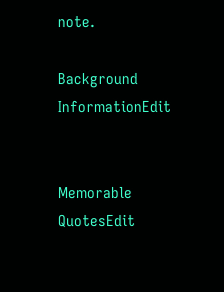note.

Background InformationEdit


Memorable QuotesEdit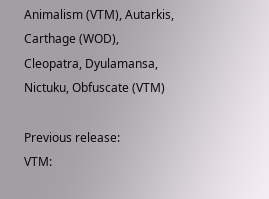Animalism (VTM), Autarkis, Carthage (WOD), Cleopatra, Dyulamansa, Nictuku, Obfuscate (VTM)

Previous release:
VTM: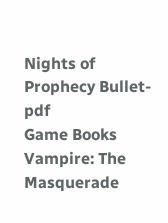Nights of Prophecy Bullet-pdf
Game Books
Vampire: The Masquerade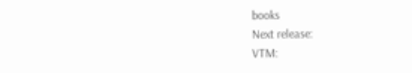books
Next release:
VTM: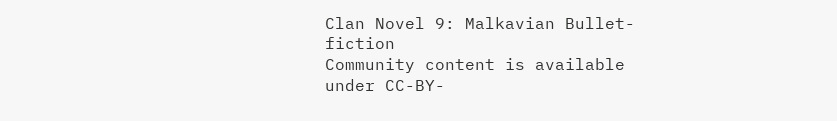Clan Novel 9: Malkavian Bullet-fiction
Community content is available under CC-BY-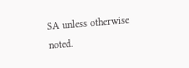SA unless otherwise noted.